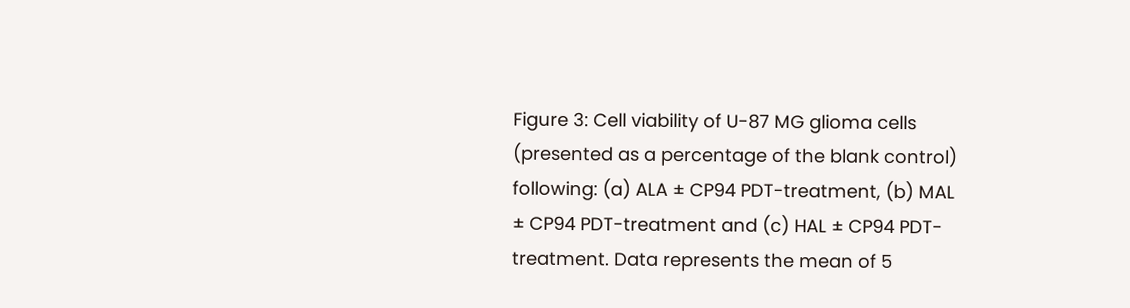Figure 3: Cell viability of U-87 MG glioma cells (presented as a percentage of the blank control) following: (a) ALA ± CP94 PDT-treatment, (b) MAL ± CP94 PDT-treatment and (c) HAL ± CP94 PDT-treatment. Data represents the mean of 5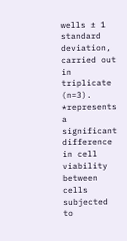wells ± 1 standard deviation, carried out in triplicate (n=3). *represents a significant difference in cell viability between cells subjected to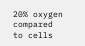20% oxygen compared to cells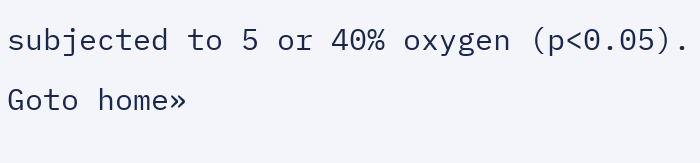subjected to 5 or 40% oxygen (p<0.05).
Goto home»